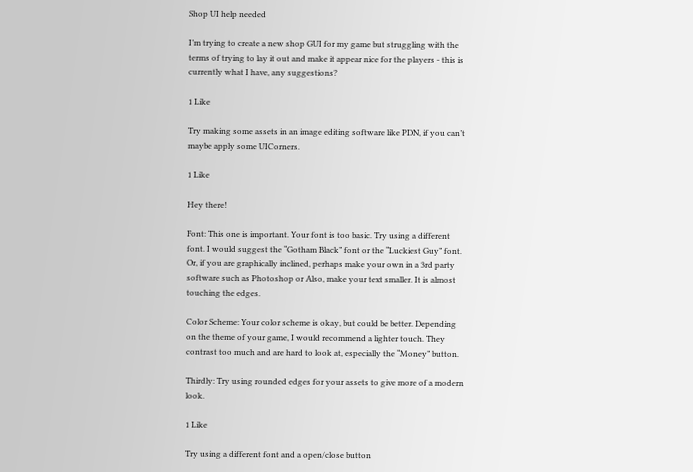Shop UI help needed

I’m trying to create a new shop GUI for my game but struggling with the terms of trying to lay it out and make it appear nice for the players - this is currently what I have, any suggestions?

1 Like

Try making some assets in an image editing software like PDN, if you can’t maybe apply some UICorners.

1 Like

Hey there!

Font: This one is important. Your font is too basic. Try using a different font. I would suggest the “Gotham Black” font or the “Luckiest Guy” font. Or, if you are graphically inclined, perhaps make your own in a 3rd party software such as Photoshop or Also, make your text smaller. It is almost touching the edges.

Color Scheme: Your color scheme is okay, but could be better. Depending on the theme of your game, I would recommend a lighter touch. They contrast too much and are hard to look at, especially the “Money” button.

Thirdly: Try using rounded edges for your assets to give more of a modern look.

1 Like

Try using a different font and a open/close button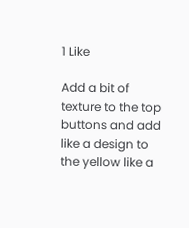1 Like

Add a bit of texture to the top buttons and add like a design to the yellow like a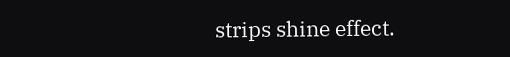strips shine effect.